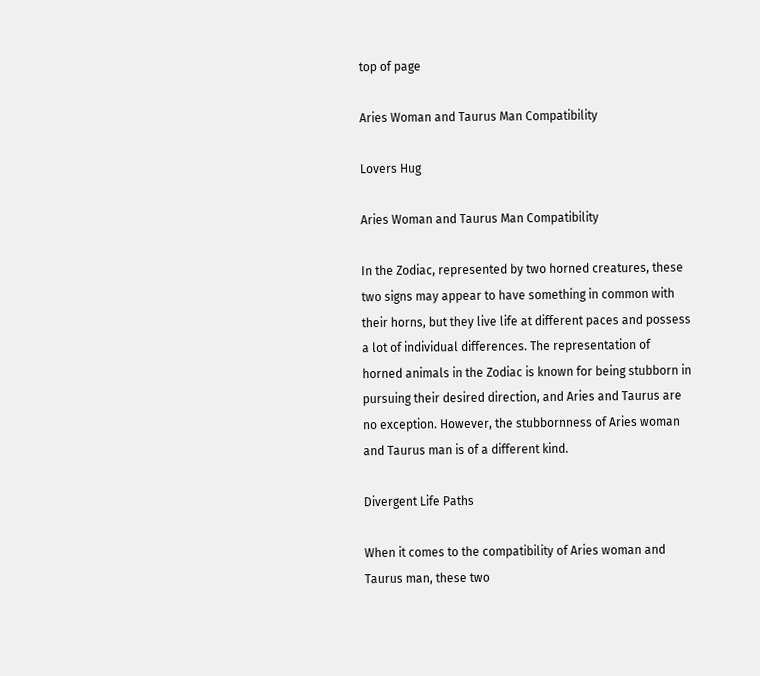top of page

Aries Woman and Taurus Man Compatibility

Lovers Hug

Aries Woman and Taurus Man Compatibility

In the Zodiac, represented by two horned creatures, these two signs may appear to have something in common with their horns, but they live life at different paces and possess a lot of individual differences. The representation of horned animals in the Zodiac is known for being stubborn in pursuing their desired direction, and Aries and Taurus are no exception. However, the stubbornness of Aries woman and Taurus man is of a different kind.

Divergent Life Paths

When it comes to the compatibility of Aries woman and Taurus man, these two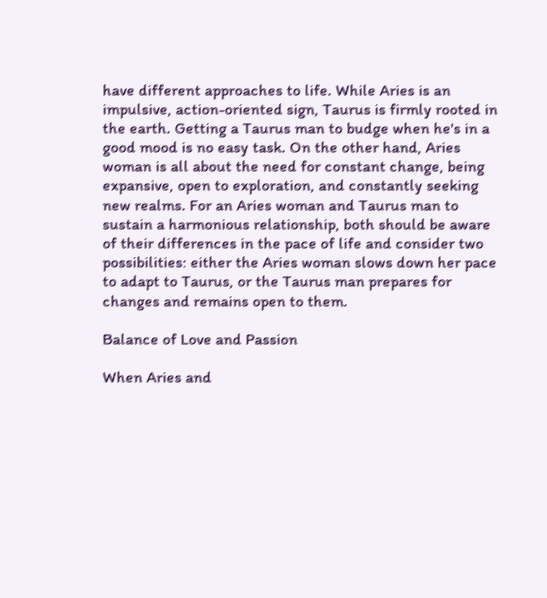have different approaches to life. While Aries is an impulsive, action-oriented sign, Taurus is firmly rooted in the earth. Getting a Taurus man to budge when he's in a good mood is no easy task. On the other hand, Aries woman is all about the need for constant change, being expansive, open to exploration, and constantly seeking new realms. For an Aries woman and Taurus man to sustain a harmonious relationship, both should be aware of their differences in the pace of life and consider two possibilities: either the Aries woman slows down her pace to adapt to Taurus, or the Taurus man prepares for changes and remains open to them.

Balance of Love and Passion

When Aries and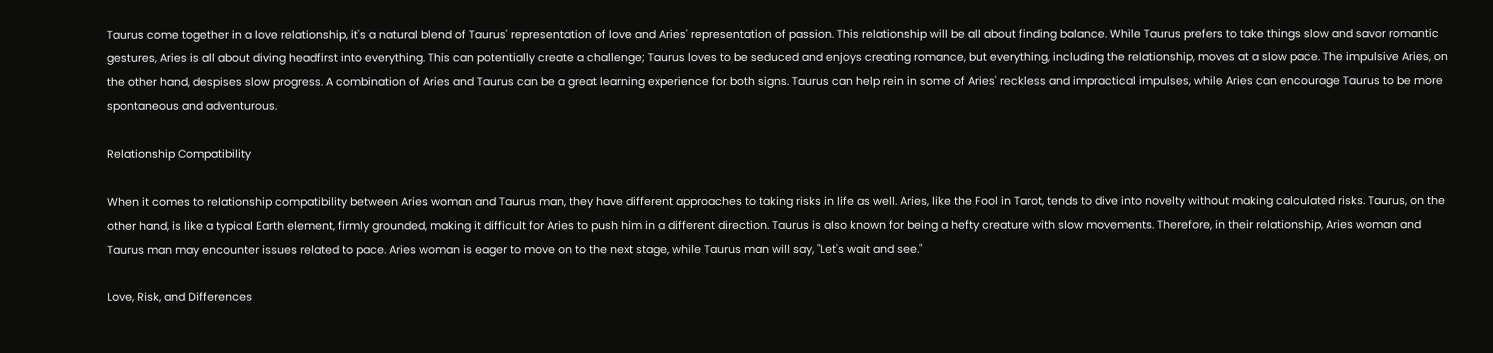Taurus come together in a love relationship, it's a natural blend of Taurus' representation of love and Aries' representation of passion. This relationship will be all about finding balance. While Taurus prefers to take things slow and savor romantic gestures, Aries is all about diving headfirst into everything. This can potentially create a challenge; Taurus loves to be seduced and enjoys creating romance, but everything, including the relationship, moves at a slow pace. The impulsive Aries, on the other hand, despises slow progress. A combination of Aries and Taurus can be a great learning experience for both signs. Taurus can help rein in some of Aries' reckless and impractical impulses, while Aries can encourage Taurus to be more spontaneous and adventurous.

Relationship Compatibility

When it comes to relationship compatibility between Aries woman and Taurus man, they have different approaches to taking risks in life as well. Aries, like the Fool in Tarot, tends to dive into novelty without making calculated risks. Taurus, on the other hand, is like a typical Earth element, firmly grounded, making it difficult for Aries to push him in a different direction. Taurus is also known for being a hefty creature with slow movements. Therefore, in their relationship, Aries woman and Taurus man may encounter issues related to pace. Aries woman is eager to move on to the next stage, while Taurus man will say, "Let's wait and see."

Love, Risk, and Differences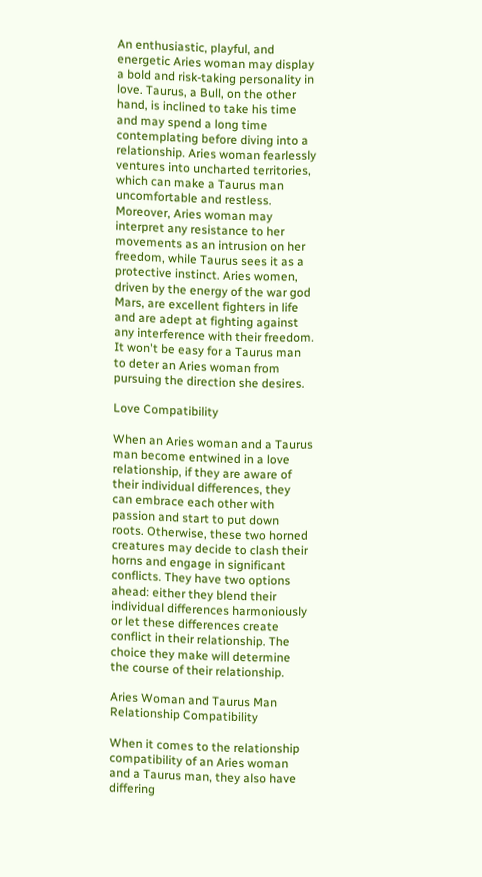An enthusiastic, playful, and energetic Aries woman may display a bold and risk-taking personality in love. Taurus, a Bull, on the other hand, is inclined to take his time and may spend a long time contemplating before diving into a relationship. Aries woman fearlessly ventures into uncharted territories, which can make a Taurus man uncomfortable and restless. Moreover, Aries woman may interpret any resistance to her movements as an intrusion on her freedom, while Taurus sees it as a protective instinct. Aries women, driven by the energy of the war god Mars, are excellent fighters in life and are adept at fighting against any interference with their freedom. It won't be easy for a Taurus man to deter an Aries woman from pursuing the direction she desires.

Love Compatibility

When an Aries woman and a Taurus man become entwined in a love relationship, if they are aware of their individual differences, they can embrace each other with passion and start to put down roots. Otherwise, these two horned creatures may decide to clash their horns and engage in significant conflicts. They have two options ahead: either they blend their individual differences harmoniously or let these differences create conflict in their relationship. The choice they make will determine the course of their relationship.

Aries Woman and Taurus Man Relationship Compatibility

When it comes to the relationship compatibility of an Aries woman and a Taurus man, they also have differing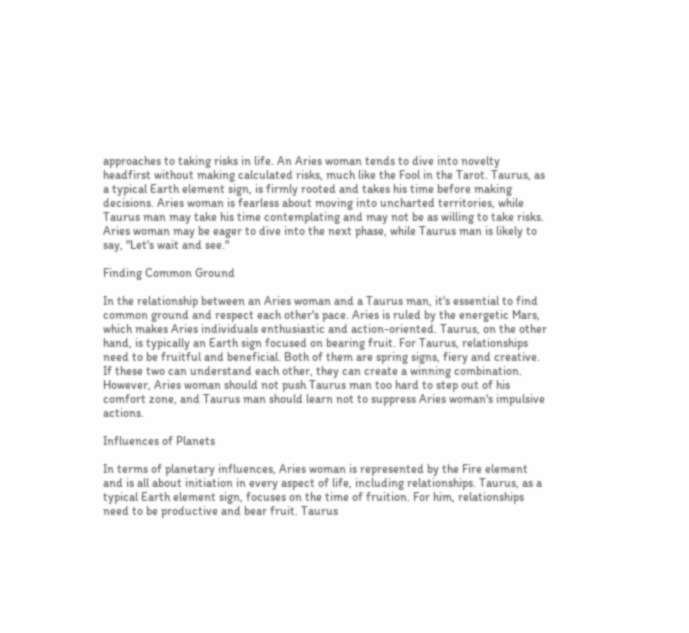approaches to taking risks in life. An Aries woman tends to dive into novelty headfirst without making calculated risks, much like the Fool in the Tarot. Taurus, as a typical Earth element sign, is firmly rooted and takes his time before making decisions. Aries woman is fearless about moving into uncharted territories, while Taurus man may take his time contemplating and may not be as willing to take risks. Aries woman may be eager to dive into the next phase, while Taurus man is likely to say, "Let's wait and see."

Finding Common Ground

In the relationship between an Aries woman and a Taurus man, it's essential to find common ground and respect each other's pace. Aries is ruled by the energetic Mars, which makes Aries individuals enthusiastic and action-oriented. Taurus, on the other hand, is typically an Earth sign focused on bearing fruit. For Taurus, relationships need to be fruitful and beneficial. Both of them are spring signs, fiery and creative. If these two can understand each other, they can create a winning combination. However, Aries woman should not push Taurus man too hard to step out of his comfort zone, and Taurus man should learn not to suppress Aries woman's impulsive actions.

Influences of Planets

In terms of planetary influences, Aries woman is represented by the Fire element and is all about initiation in every aspect of life, including relationships. Taurus, as a typical Earth element sign, focuses on the time of fruition. For him, relationships need to be productive and bear fruit. Taurus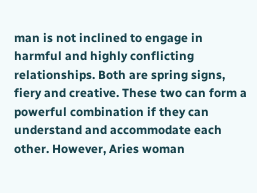man is not inclined to engage in harmful and highly conflicting relationships. Both are spring signs, fiery and creative. These two can form a powerful combination if they can understand and accommodate each other. However, Aries woman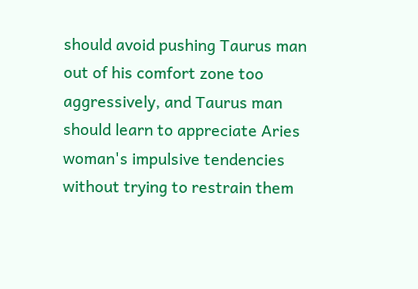should avoid pushing Taurus man out of his comfort zone too aggressively, and Taurus man should learn to appreciate Aries woman's impulsive tendencies without trying to restrain them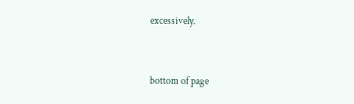excessively.


bottom of page